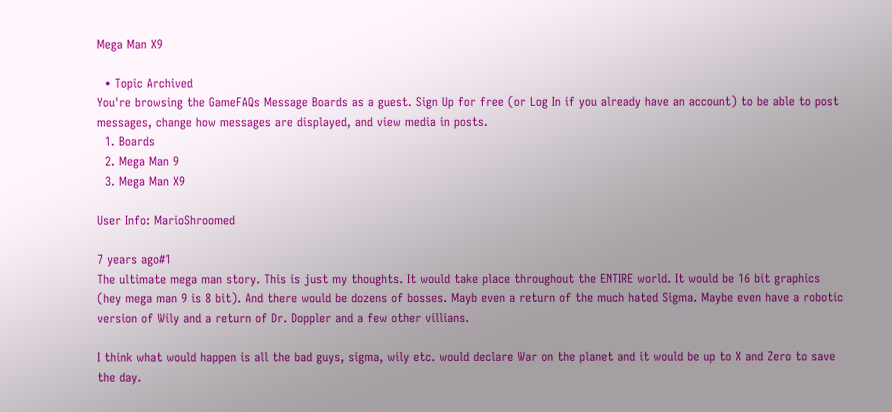Mega Man X9

  • Topic Archived
You're browsing the GameFAQs Message Boards as a guest. Sign Up for free (or Log In if you already have an account) to be able to post messages, change how messages are displayed, and view media in posts.
  1. Boards
  2. Mega Man 9
  3. Mega Man X9

User Info: MarioShroomed

7 years ago#1
The ultimate mega man story. This is just my thoughts. It would take place throughout the ENTIRE world. It would be 16 bit graphics (hey mega man 9 is 8 bit). And there would be dozens of bosses. Mayb even a return of the much hated Sigma. Maybe even have a robotic version of Wily and a return of Dr. Doppler and a few other villians.

I think what would happen is all the bad guys, sigma, wily etc. would declare War on the planet and it would be up to X and Zero to save the day.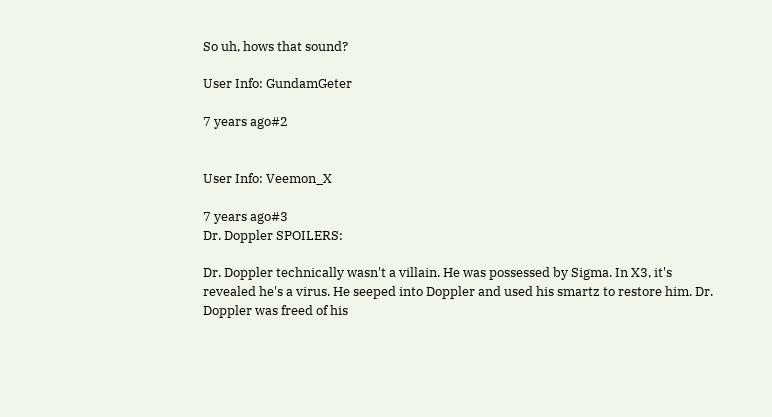So uh, hows that sound?

User Info: GundamGeter

7 years ago#2


User Info: Veemon_X

7 years ago#3
Dr. Doppler SPOILERS:

Dr. Doppler technically wasn't a villain. He was possessed by Sigma. In X3, it's revealed he's a virus. He seeped into Doppler and used his smartz to restore him. Dr. Doppler was freed of his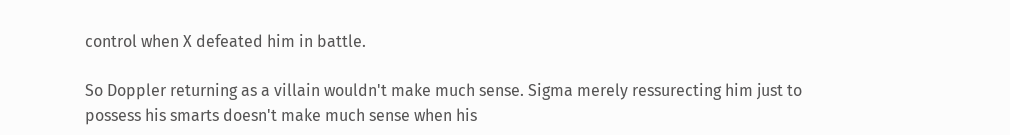control when X defeated him in battle.

So Doppler returning as a villain wouldn't make much sense. Sigma merely ressurecting him just to possess his smarts doesn't make much sense when his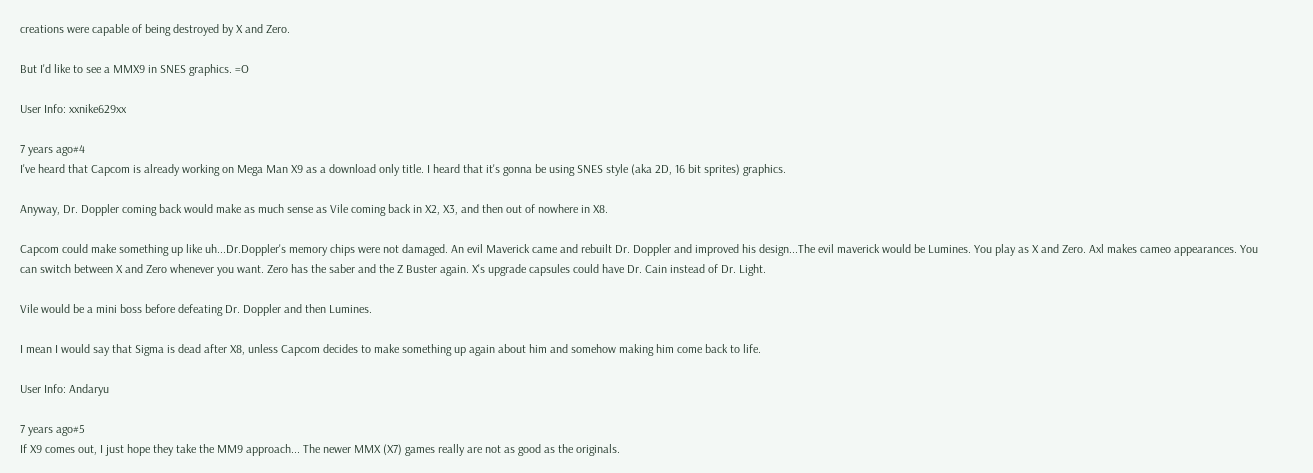creations were capable of being destroyed by X and Zero.

But I'd like to see a MMX9 in SNES graphics. =O

User Info: xxnike629xx

7 years ago#4
I've heard that Capcom is already working on Mega Man X9 as a download only title. I heard that it's gonna be using SNES style (aka 2D, 16 bit sprites) graphics.

Anyway, Dr. Doppler coming back would make as much sense as Vile coming back in X2, X3, and then out of nowhere in X8.

Capcom could make something up like uh...Dr.Doppler's memory chips were not damaged. An evil Maverick came and rebuilt Dr. Doppler and improved his design...The evil maverick would be Lumines. You play as X and Zero. Axl makes cameo appearances. You can switch between X and Zero whenever you want. Zero has the saber and the Z Buster again. X's upgrade capsules could have Dr. Cain instead of Dr. Light.

Vile would be a mini boss before defeating Dr. Doppler and then Lumines.

I mean I would say that Sigma is dead after X8, unless Capcom decides to make something up again about him and somehow making him come back to life.

User Info: Andaryu

7 years ago#5
If X9 comes out, I just hope they take the MM9 approach... The newer MMX (X7) games really are not as good as the originals.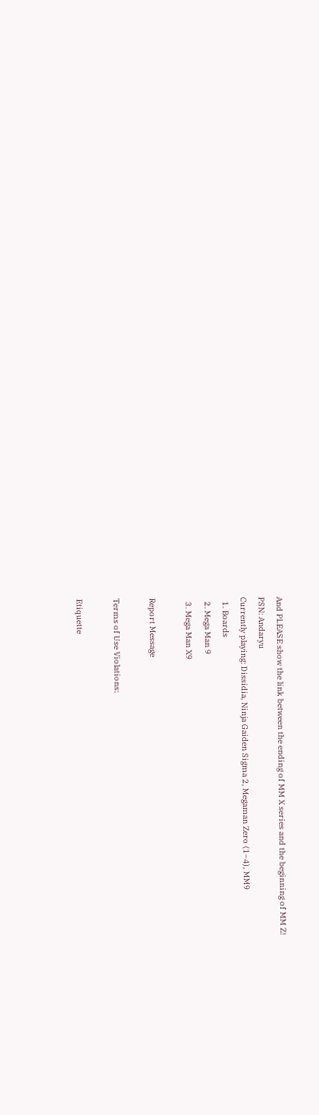And PLEASE show the link between the ending of MM X series and the beginning of MM Z!
PSN: Andaryu
Currently playing: Dissidia, Ninja Gaiden Sigma 2, Megaman Zero (1~4), MM9
  1. Boards
  2. Mega Man 9
  3. Mega Man X9

Report Message

Terms of Use Violations:

Etiquette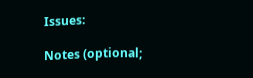Issues:

Notes (optional;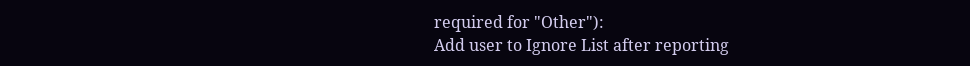required for "Other"):
Add user to Ignore List after reporting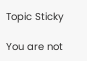Topic Sticky

You are not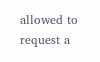allowed to request a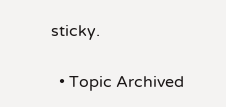sticky.

  • Topic Archived